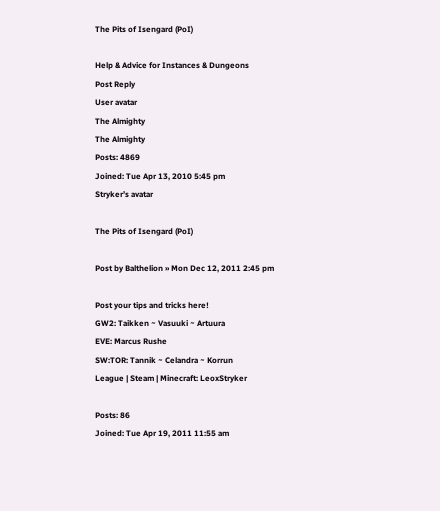The Pits of Isengard (PoI)

Help & Advice for Instances & Dungeons
Post Reply
User avatar
The Almighty
The Almighty
Posts: 4869
Joined: Tue Apr 13, 2010 5:45 pm
Stryker’s avatar

The Pits of Isengard (PoI)

Post by Balthelion » Mon Dec 12, 2011 2:45 pm

Post your tips and tricks here!
GW2: Taikken ~ Vasuuki ~ Artuura
EVE: Marcus Rushe
SW:TOR: Tannik ~ Celandra ~ Korrun
League | Steam | Minecraft: LeoxStryker

Posts: 86
Joined: Tue Apr 19, 2011 11:55 am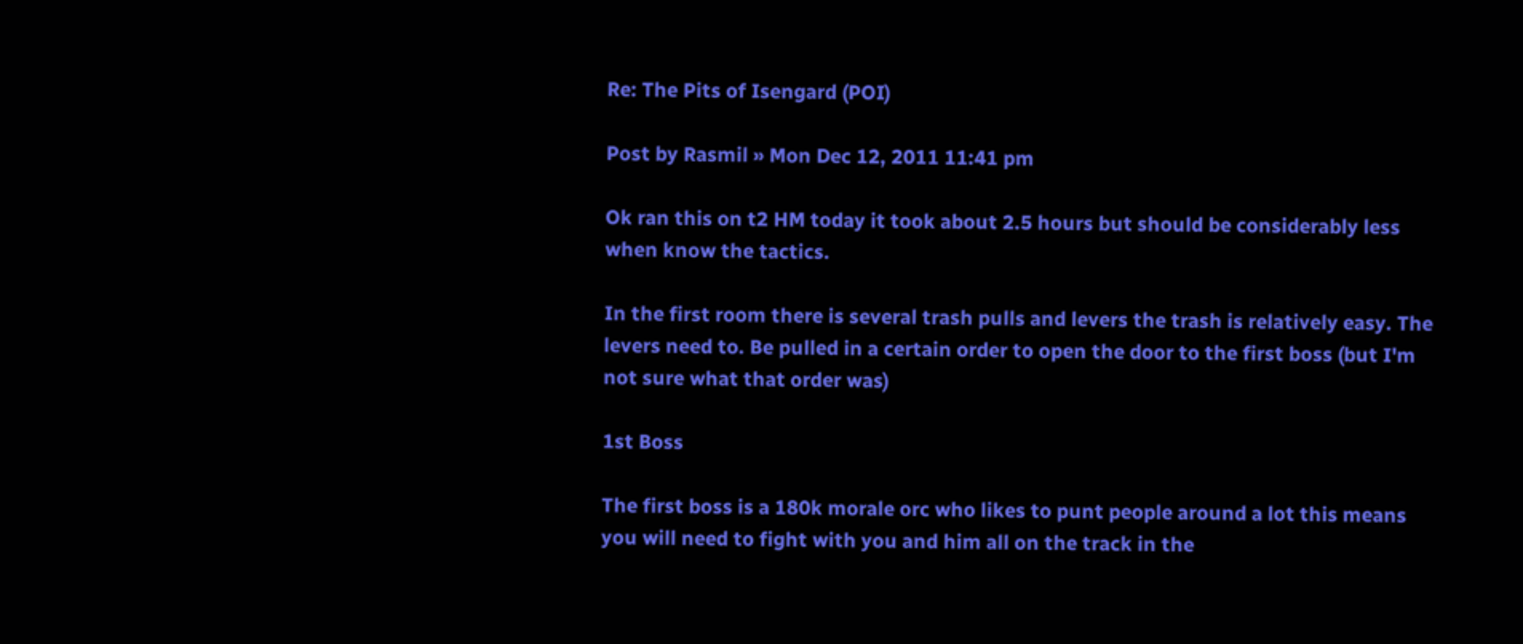Re: The Pits of Isengard (POI)

Post by Rasmil » Mon Dec 12, 2011 11:41 pm

Ok ran this on t2 HM today it took about 2.5 hours but should be considerably less when know the tactics.

In the first room there is several trash pulls and levers the trash is relatively easy. The levers need to. Be pulled in a certain order to open the door to the first boss (but I'm not sure what that order was)

1st Boss

The first boss is a 180k morale orc who likes to punt people around a lot this means you will need to fight with you and him all on the track in the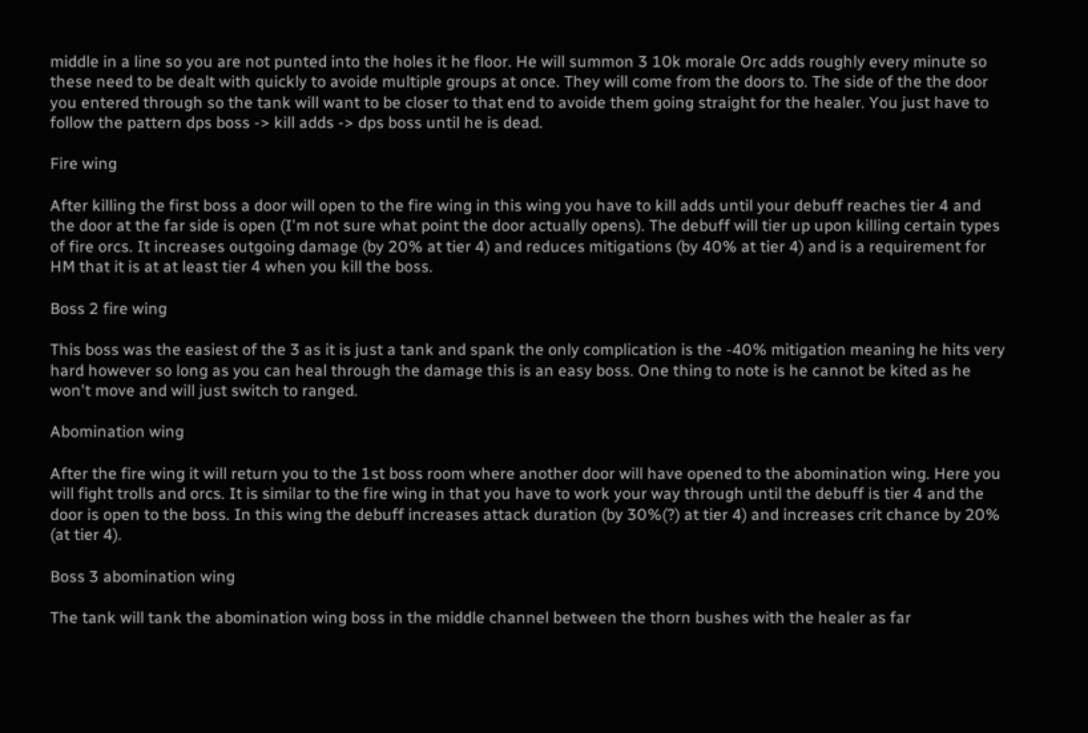middle in a line so you are not punted into the holes it he floor. He will summon 3 10k morale Orc adds roughly every minute so these need to be dealt with quickly to avoide multiple groups at once. They will come from the doors to. The side of the the door you entered through so the tank will want to be closer to that end to avoide them going straight for the healer. You just have to follow the pattern dps boss -> kill adds -> dps boss until he is dead.

Fire wing

After killing the first boss a door will open to the fire wing in this wing you have to kill adds until your debuff reaches tier 4 and the door at the far side is open (I'm not sure what point the door actually opens). The debuff will tier up upon killing certain types of fire orcs. It increases outgoing damage (by 20% at tier 4) and reduces mitigations (by 40% at tier 4) and is a requirement for HM that it is at at least tier 4 when you kill the boss.

Boss 2 fire wing

This boss was the easiest of the 3 as it is just a tank and spank the only complication is the -40% mitigation meaning he hits very hard however so long as you can heal through the damage this is an easy boss. One thing to note is he cannot be kited as he won't move and will just switch to ranged.

Abomination wing

After the fire wing it will return you to the 1st boss room where another door will have opened to the abomination wing. Here you will fight trolls and orcs. It is similar to the fire wing in that you have to work your way through until the debuff is tier 4 and the door is open to the boss. In this wing the debuff increases attack duration (by 30%(?) at tier 4) and increases crit chance by 20% (at tier 4).

Boss 3 abomination wing

The tank will tank the abomination wing boss in the middle channel between the thorn bushes with the healer as far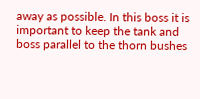away as possible. In this boss it is important to keep the tank and boss parallel to the thorn bushes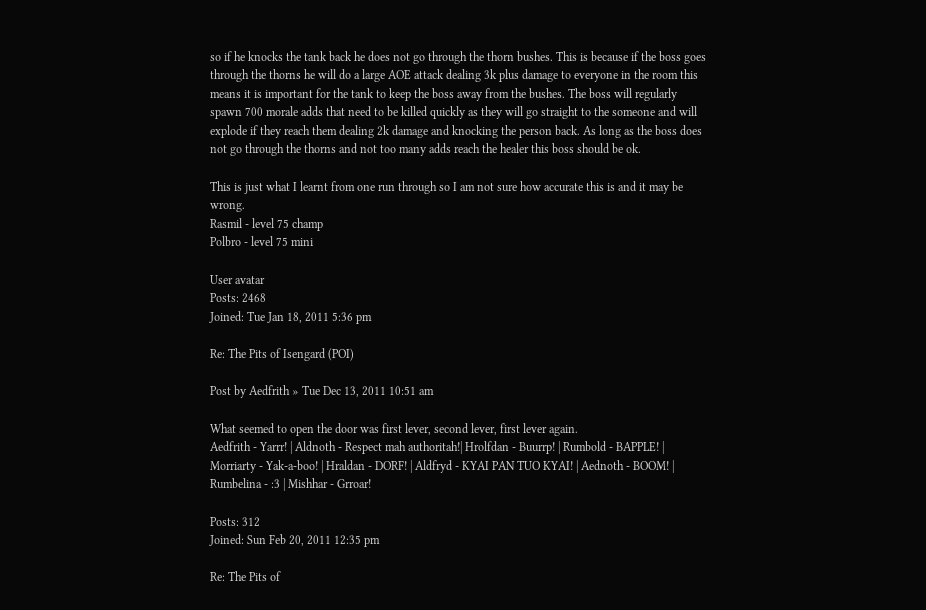so if he knocks the tank back he does not go through the thorn bushes. This is because if the boss goes through the thorns he will do a large AOE attack dealing 3k plus damage to everyone in the room this means it is important for the tank to keep the boss away from the bushes. The boss will regularly spawn 700 morale adds that need to be killed quickly as they will go straight to the someone and will explode if they reach them dealing 2k damage and knocking the person back. As long as the boss does not go through the thorns and not too many adds reach the healer this boss should be ok.

This is just what I learnt from one run through so I am not sure how accurate this is and it may be wrong.
Rasmil - level 75 champ
Polbro - level 75 mini

User avatar
Posts: 2468
Joined: Tue Jan 18, 2011 5:36 pm

Re: The Pits of Isengard (POI)

Post by Aedfrith » Tue Dec 13, 2011 10:51 am

What seemed to open the door was first lever, second lever, first lever again.
Aedfrith - Yarrr! | Aldnoth - Respect mah authoritah!| Hrolfdan - Buurrp! | Rumbold - BAPPLE! | Morriarty - Yak-a-boo! | Hraldan - DORF! | Aldfryd - KYAI PAN TUO KYAI! | Aednoth - BOOM! | Rumbelina - :3 | Mishhar - Grroar!

Posts: 312
Joined: Sun Feb 20, 2011 12:35 pm

Re: The Pits of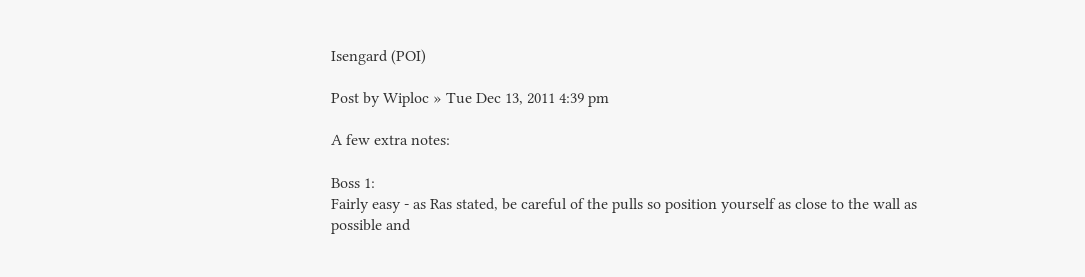Isengard (POI)

Post by Wiploc » Tue Dec 13, 2011 4:39 pm

A few extra notes:

Boss 1:
Fairly easy - as Ras stated, be careful of the pulls so position yourself as close to the wall as possible and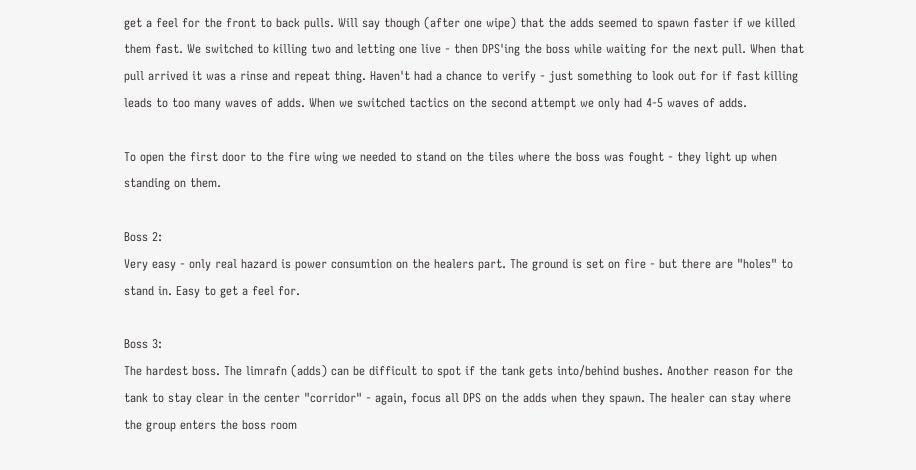get a feel for the front to back pulls. Will say though (after one wipe) that the adds seemed to spawn faster if we killed them fast. We switched to killing two and letting one live - then DPS'ing the boss while waiting for the next pull. When that pull arrived it was a rinse and repeat thing. Haven't had a chance to verify - just something to look out for if fast killing leads to too many waves of adds. When we switched tactics on the second attempt we only had 4-5 waves of adds.

To open the first door to the fire wing we needed to stand on the tiles where the boss was fought - they light up when standing on them.

Boss 2:
Very easy - only real hazard is power consumtion on the healers part. The ground is set on fire - but there are "holes" to stand in. Easy to get a feel for.

Boss 3:
The hardest boss. The limrafn (adds) can be difficult to spot if the tank gets into/behind bushes. Another reason for the tank to stay clear in the center "corridor" - again, focus all DPS on the adds when they spawn. The healer can stay where the group enters the boss room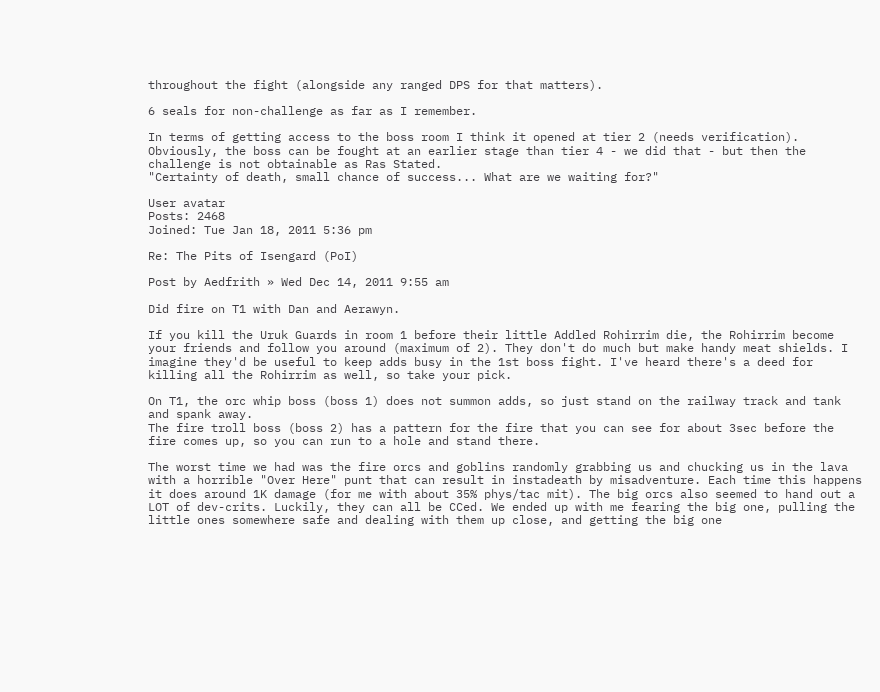throughout the fight (alongside any ranged DPS for that matters).

6 seals for non-challenge as far as I remember.

In terms of getting access to the boss room I think it opened at tier 2 (needs verification). Obviously, the boss can be fought at an earlier stage than tier 4 - we did that - but then the challenge is not obtainable as Ras Stated.
"Certainty of death, small chance of success... What are we waiting for?"

User avatar
Posts: 2468
Joined: Tue Jan 18, 2011 5:36 pm

Re: The Pits of Isengard (PoI)

Post by Aedfrith » Wed Dec 14, 2011 9:55 am

Did fire on T1 with Dan and Aerawyn.

If you kill the Uruk Guards in room 1 before their little Addled Rohirrim die, the Rohirrim become your friends and follow you around (maximum of 2). They don't do much but make handy meat shields. I imagine they'd be useful to keep adds busy in the 1st boss fight. I've heard there's a deed for killing all the Rohirrim as well, so take your pick.

On T1, the orc whip boss (boss 1) does not summon adds, so just stand on the railway track and tank and spank away.
The fire troll boss (boss 2) has a pattern for the fire that you can see for about 3sec before the fire comes up, so you can run to a hole and stand there.

The worst time we had was the fire orcs and goblins randomly grabbing us and chucking us in the lava with a horrible "Over Here" punt that can result in instadeath by misadventure. Each time this happens it does around 1K damage (for me with about 35% phys/tac mit). The big orcs also seemed to hand out a LOT of dev-crits. Luckily, they can all be CCed. We ended up with me fearing the big one, pulling the little ones somewhere safe and dealing with them up close, and getting the big one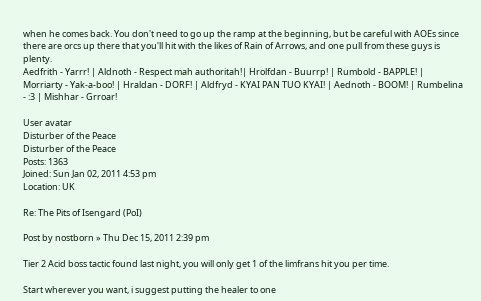when he comes back. You don't need to go up the ramp at the beginning, but be careful with AOEs since there are orcs up there that you'll hit with the likes of Rain of Arrows, and one pull from these guys is plenty.
Aedfrith - Yarrr! | Aldnoth - Respect mah authoritah!| Hrolfdan - Buurrp! | Rumbold - BAPPLE! | Morriarty - Yak-a-boo! | Hraldan - DORF! | Aldfryd - KYAI PAN TUO KYAI! | Aednoth - BOOM! | Rumbelina - :3 | Mishhar - Grroar!

User avatar
Disturber of the Peace
Disturber of the Peace
Posts: 1363
Joined: Sun Jan 02, 2011 4:53 pm
Location: UK

Re: The Pits of Isengard (PoI)

Post by nostborn » Thu Dec 15, 2011 2:39 pm

Tier 2 Acid boss tactic found last night, you will only get 1 of the limfrans hit you per time.

Start wherever you want, i suggest putting the healer to one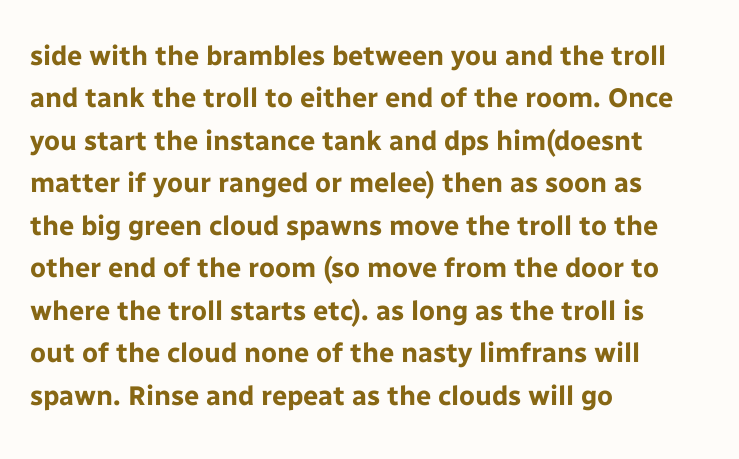side with the brambles between you and the troll and tank the troll to either end of the room. Once you start the instance tank and dps him(doesnt matter if your ranged or melee) then as soon as the big green cloud spawns move the troll to the other end of the room (so move from the door to where the troll starts etc). as long as the troll is out of the cloud none of the nasty limfrans will spawn. Rinse and repeat as the clouds will go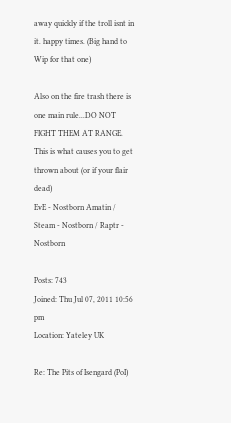away quickly if the troll isnt in it. happy times. (Big hand to Wip for that one)

Also on the fire trash there is one main rule...DO NOT FIGHT THEM AT RANGE. This is what causes you to get thrown about (or if your flair dead)
EvE - Nostborn Amatin / Steam - Nostborn / Raptr - Nostborn

Posts: 743
Joined: Thu Jul 07, 2011 10:56 pm
Location: Yateley UK

Re: The Pits of Isengard (PoI)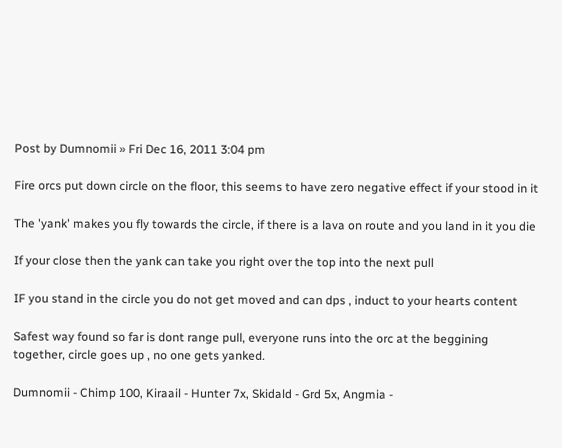Post by Dumnomii » Fri Dec 16, 2011 3:04 pm

Fire orcs put down circle on the floor, this seems to have zero negative effect if your stood in it

The 'yank' makes you fly towards the circle, if there is a lava on route and you land in it you die

If your close then the yank can take you right over the top into the next pull

IF you stand in the circle you do not get moved and can dps , induct to your hearts content

Safest way found so far is dont range pull, everyone runs into the orc at the beggining together, circle goes up , no one gets yanked.

Dumnomii - Chimp 100, Kiraail - Hunter 7x, Skidald - Grd 5x, Angmia -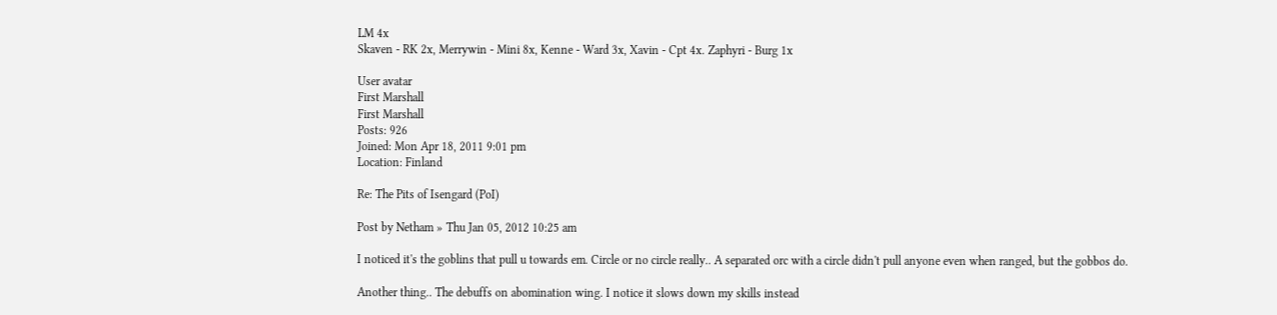LM 4x
Skaven - RK 2x, Merrywin - Mini 8x, Kenne - Ward 3x, Xavin - Cpt 4x. Zaphyri - Burg 1x

User avatar
First Marshall
First Marshall
Posts: 926
Joined: Mon Apr 18, 2011 9:01 pm
Location: Finland

Re: The Pits of Isengard (PoI)

Post by Netham » Thu Jan 05, 2012 10:25 am

I noticed it's the goblins that pull u towards em. Circle or no circle really.. A separated orc with a circle didn't pull anyone even when ranged, but the gobbos do.

Another thing.. The debuffs on abomination wing. I notice it slows down my skills instead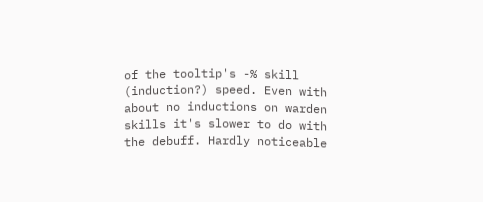of the tooltip's -% skill (induction?) speed. Even with about no inductions on warden skills it's slower to do with the debuff. Hardly noticeable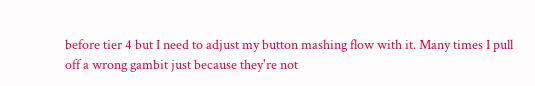before tier 4 but I need to adjust my button mashing flow with it. Many times I pull off a wrong gambit just because they're not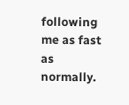following me as fast as normally.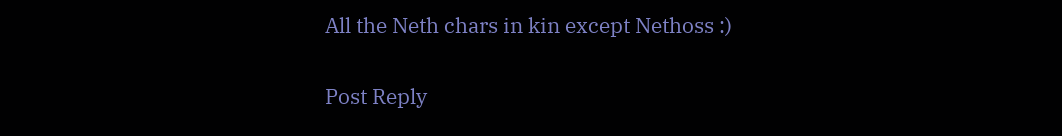All the Neth chars in kin except Nethoss :)

Post Reply